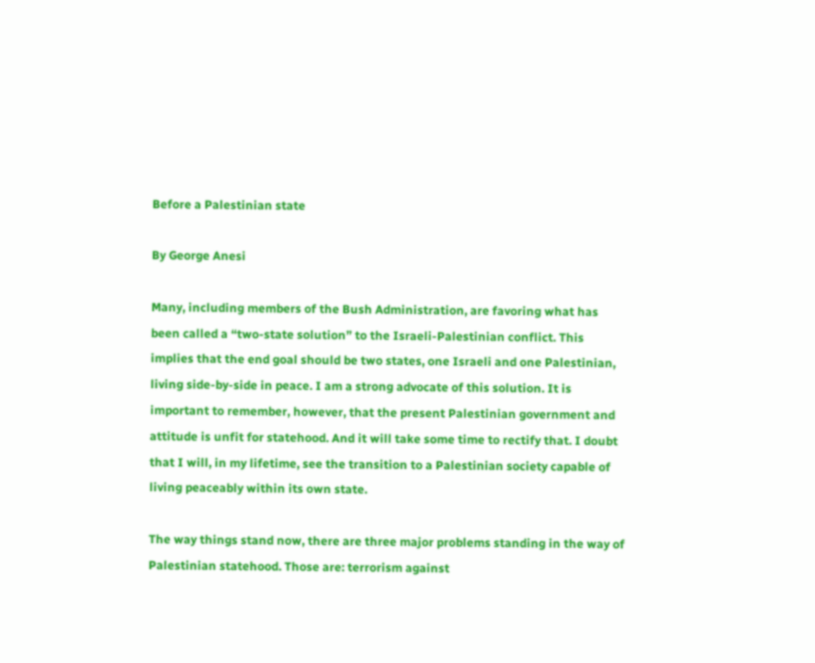Before a Palestinian state

By George Anesi

Many, including members of the Bush Administration, are favoring what has been called a “two-state solution” to the Israeli-Palestinian conflict. This implies that the end goal should be two states, one Israeli and one Palestinian, living side-by-side in peace. I am a strong advocate of this solution. It is important to remember, however, that the present Palestinian government and attitude is unfit for statehood. And it will take some time to rectify that. I doubt that I will, in my lifetime, see the transition to a Palestinian society capable of living peaceably within its own state.

The way things stand now, there are three major problems standing in the way of Palestinian statehood. Those are: terrorism against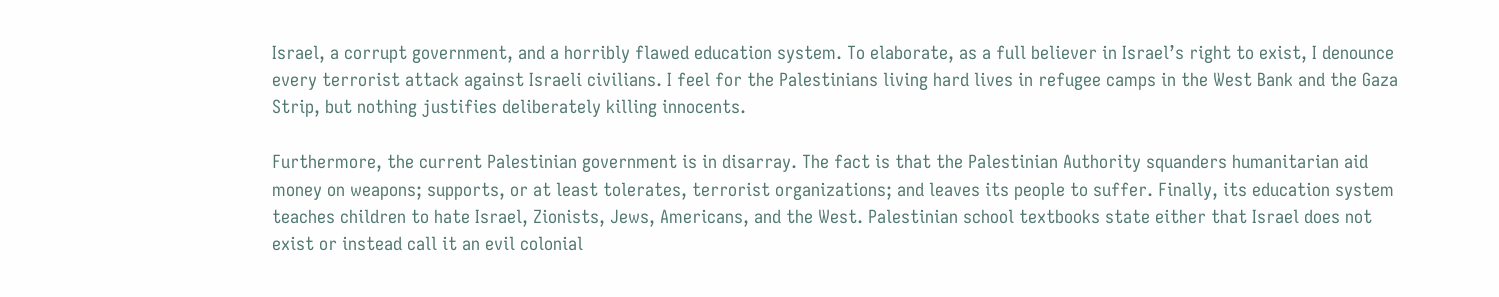Israel, a corrupt government, and a horribly flawed education system. To elaborate, as a full believer in Israel’s right to exist, I denounce every terrorist attack against Israeli civilians. I feel for the Palestinians living hard lives in refugee camps in the West Bank and the Gaza Strip, but nothing justifies deliberately killing innocents.

Furthermore, the current Palestinian government is in disarray. The fact is that the Palestinian Authority squanders humanitarian aid money on weapons; supports, or at least tolerates, terrorist organizations; and leaves its people to suffer. Finally, its education system teaches children to hate Israel, Zionists, Jews, Americans, and the West. Palestinian school textbooks state either that Israel does not exist or instead call it an evil colonial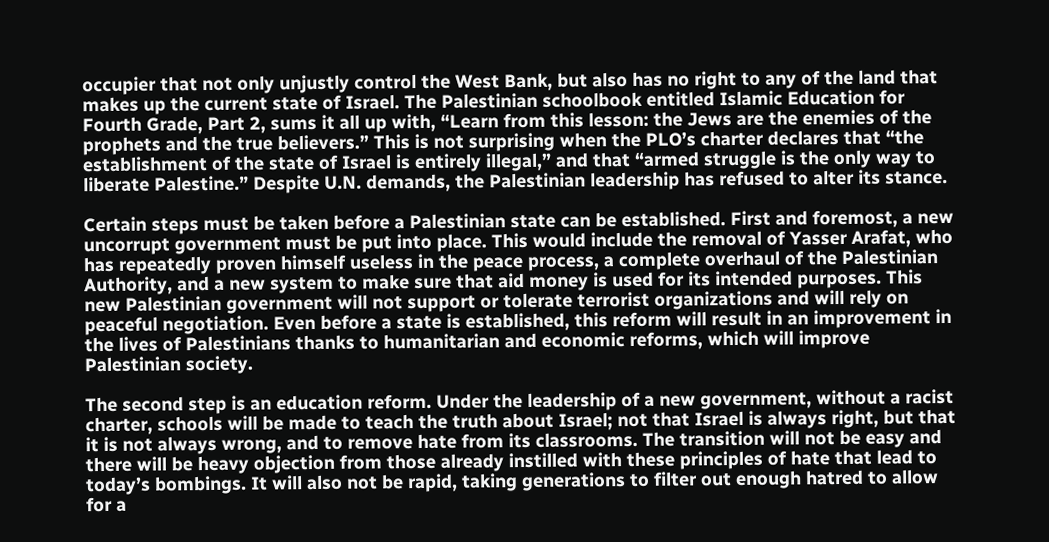occupier that not only unjustly control the West Bank, but also has no right to any of the land that makes up the current state of Israel. The Palestinian schoolbook entitled Islamic Education for Fourth Grade, Part 2, sums it all up with, “Learn from this lesson: the Jews are the enemies of the prophets and the true believers.” This is not surprising when the PLO’s charter declares that “the establishment of the state of Israel is entirely illegal,” and that “armed struggle is the only way to liberate Palestine.” Despite U.N. demands, the Palestinian leadership has refused to alter its stance.

Certain steps must be taken before a Palestinian state can be established. First and foremost, a new uncorrupt government must be put into place. This would include the removal of Yasser Arafat, who has repeatedly proven himself useless in the peace process, a complete overhaul of the Palestinian Authority, and a new system to make sure that aid money is used for its intended purposes. This new Palestinian government will not support or tolerate terrorist organizations and will rely on peaceful negotiation. Even before a state is established, this reform will result in an improvement in the lives of Palestinians thanks to humanitarian and economic reforms, which will improve Palestinian society.

The second step is an education reform. Under the leadership of a new government, without a racist charter, schools will be made to teach the truth about Israel; not that Israel is always right, but that it is not always wrong, and to remove hate from its classrooms. The transition will not be easy and there will be heavy objection from those already instilled with these principles of hate that lead to today’s bombings. It will also not be rapid, taking generations to filter out enough hatred to allow for a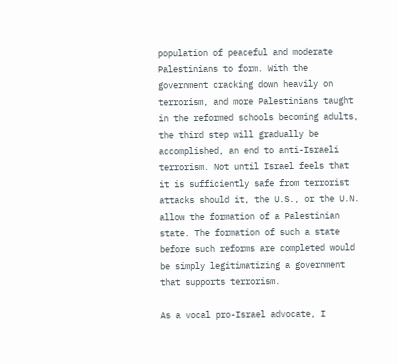population of peaceful and moderate Palestinians to form. With the government cracking down heavily on terrorism, and more Palestinians taught in the reformed schools becoming adults, the third step will gradually be accomplished, an end to anti-Israeli terrorism. Not until Israel feels that it is sufficiently safe from terrorist attacks should it, the U.S., or the U.N. allow the formation of a Palestinian state. The formation of such a state before such reforms are completed would be simply legitimatizing a government that supports terrorism.

As a vocal pro-Israel advocate, I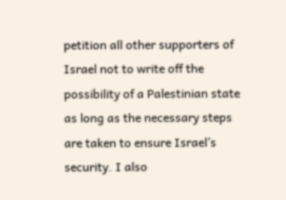petition all other supporters of Israel not to write off the possibility of a Palestinian state as long as the necessary steps are taken to ensure Israel’s security. I also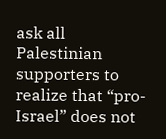ask all Palestinian supporters to realize that “pro-Israel” does not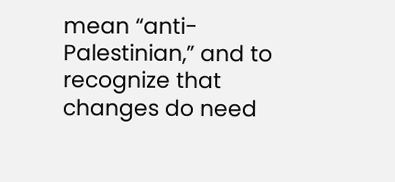mean “anti-Palestinian,” and to recognize that changes do need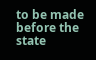to be made before the state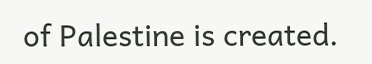of Palestine is created.